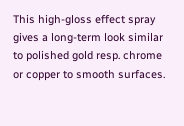This high-gloss effect spray gives a long-term look similar to polished gold resp. chrome or copper to smooth surfaces.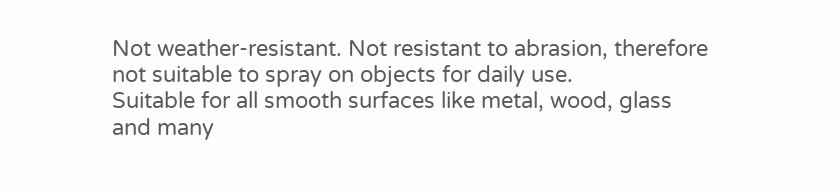Not weather-resistant. Not resistant to abrasion, therefore not suitable to spray on objects for daily use.
Suitable for all smooth surfaces like metal, wood, glass and many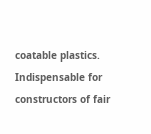coatable plastics. Indispensable for constructors of fair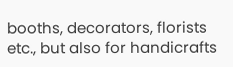booths, decorators, florists etc., but also for handicrafts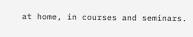at home, in courses and seminars.